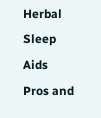Herbal Sleep Aids Pros and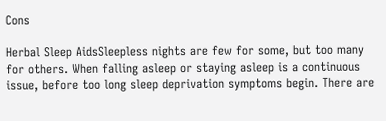Cons

Herbal Sleep AidsSleepless nights are few for some, but too many for others. When falling asleep or staying asleep is a continuous issue, before too long sleep deprivation symptoms begin. There are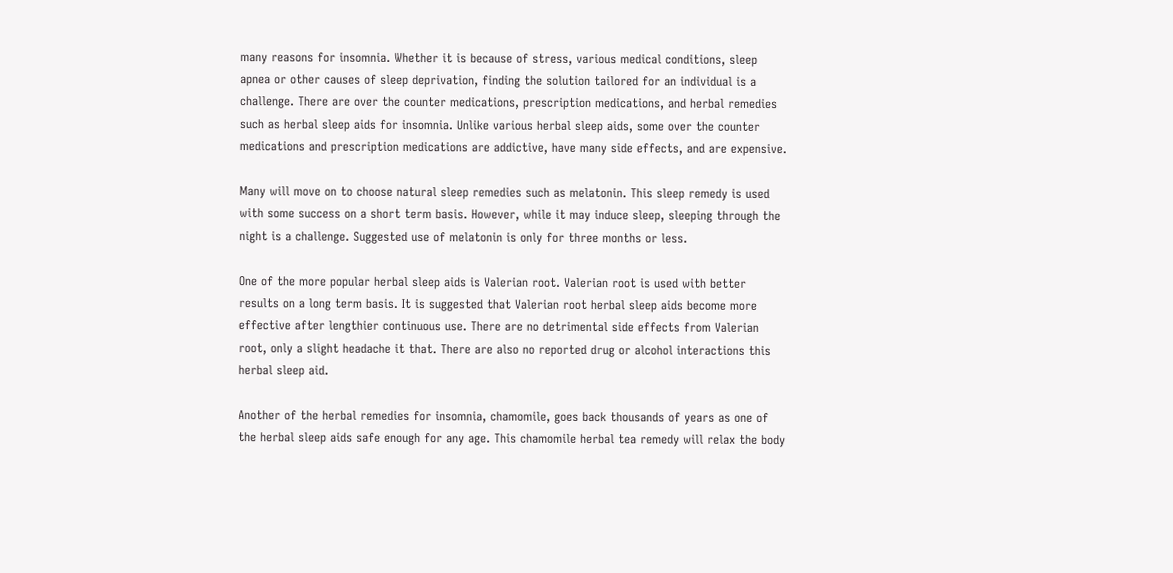many reasons for insomnia. Whether it is because of stress, various medical conditions, sleep apnea or other causes of sleep deprivation, finding the solution tailored for an individual is a challenge. There are over the counter medications, prescription medications, and herbal remedies such as herbal sleep aids for insomnia. Unlike various herbal sleep aids, some over the counter medications and prescription medications are addictive, have many side effects, and are expensive.

Many will move on to choose natural sleep remedies such as melatonin. This sleep remedy is used with some success on a short term basis. However, while it may induce sleep, sleeping through the night is a challenge. Suggested use of melatonin is only for three months or less.

One of the more popular herbal sleep aids is Valerian root. Valerian root is used with better results on a long term basis. It is suggested that Valerian root herbal sleep aids become more effective after lengthier continuous use. There are no detrimental side effects from Valerian root, only a slight headache it that. There are also no reported drug or alcohol interactions this herbal sleep aid.

Another of the herbal remedies for insomnia, chamomile, goes back thousands of years as one of the herbal sleep aids safe enough for any age. This chamomile herbal tea remedy will relax the body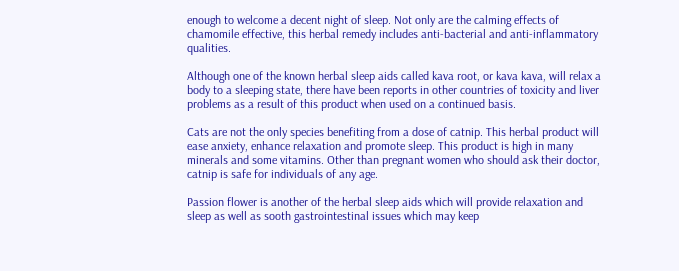enough to welcome a decent night of sleep. Not only are the calming effects of chamomile effective, this herbal remedy includes anti-bacterial and anti-inflammatory qualities.

Although one of the known herbal sleep aids called kava root, or kava kava, will relax a body to a sleeping state, there have been reports in other countries of toxicity and liver problems as a result of this product when used on a continued basis.

Cats are not the only species benefiting from a dose of catnip. This herbal product will ease anxiety, enhance relaxation and promote sleep. This product is high in many minerals and some vitamins. Other than pregnant women who should ask their doctor, catnip is safe for individuals of any age.

Passion flower is another of the herbal sleep aids which will provide relaxation and sleep as well as sooth gastrointestinal issues which may keep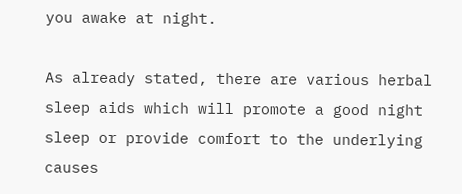you awake at night.

As already stated, there are various herbal sleep aids which will promote a good night sleep or provide comfort to the underlying causes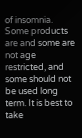of insomnia. Some products are and some are not age restricted, and some should not be used long term. It is best to take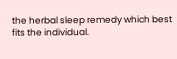the herbal sleep remedy which best fits the individual.